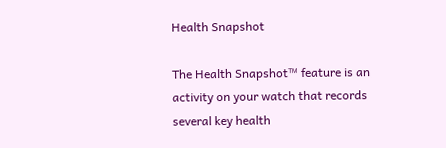Health Snapshot

The Health Snapshot™ feature is an activity on your watch that records several key health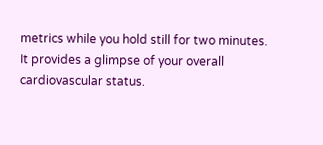metrics while you hold still for two minutes. It provides a glimpse of your overall cardiovascular status.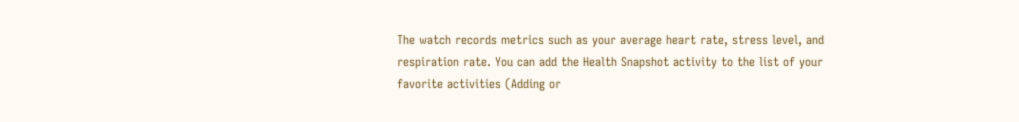The watch records metrics such as your average heart rate, stress level, and respiration rate. You can add the Health Snapshot activity to the list of your favorite activities (Adding or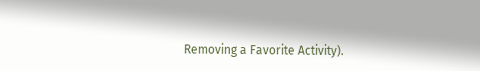Removing a Favorite Activity).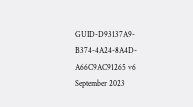GUID-D93137A9-B374-4A24-8A4D-A66C9AC91265 v6
September 2023